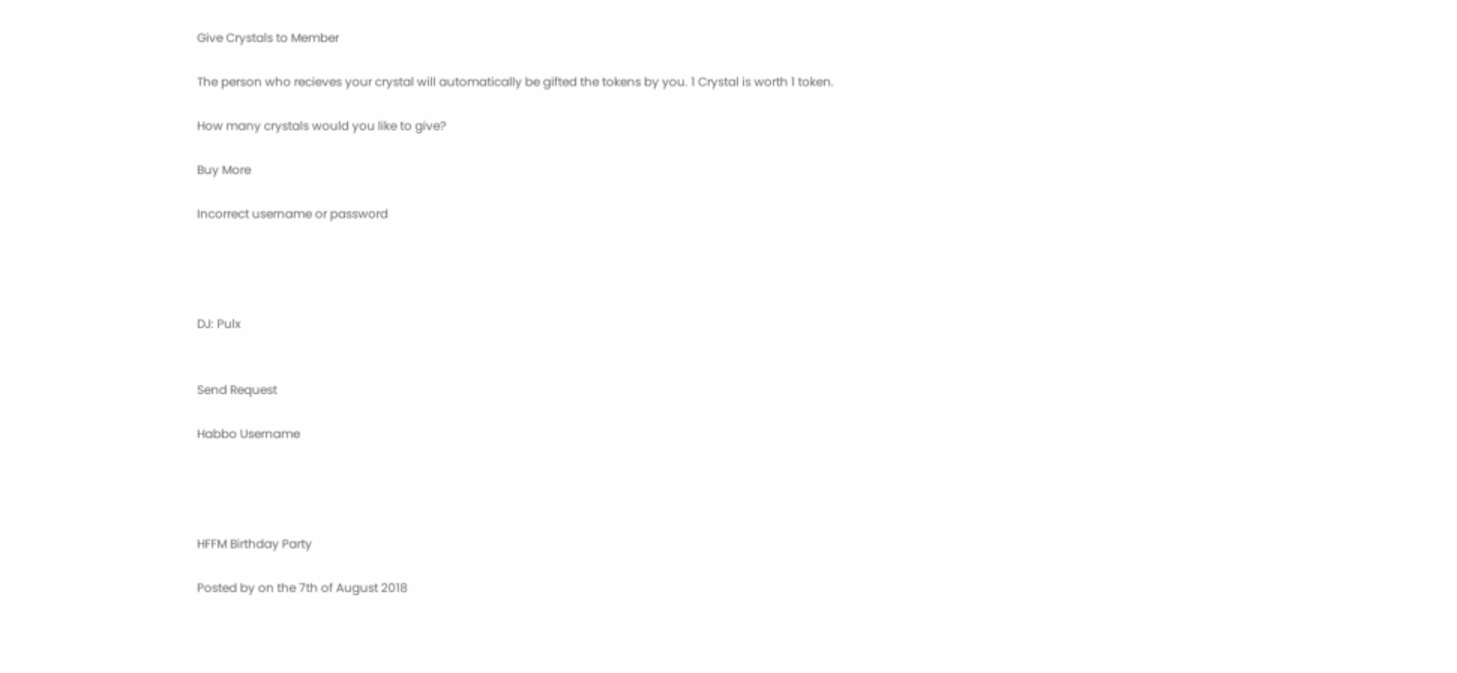Give Crystals to Member

The person who recieves your crystal will automatically be gifted the tokens by you. 1 Crystal is worth 1 token.

How many crystals would you like to give?

Buy More

Incorrect username or password




DJ: Pulx


Send Request

Habbo Username




HFFM Birthday Party

Posted by on the 7th of August 2018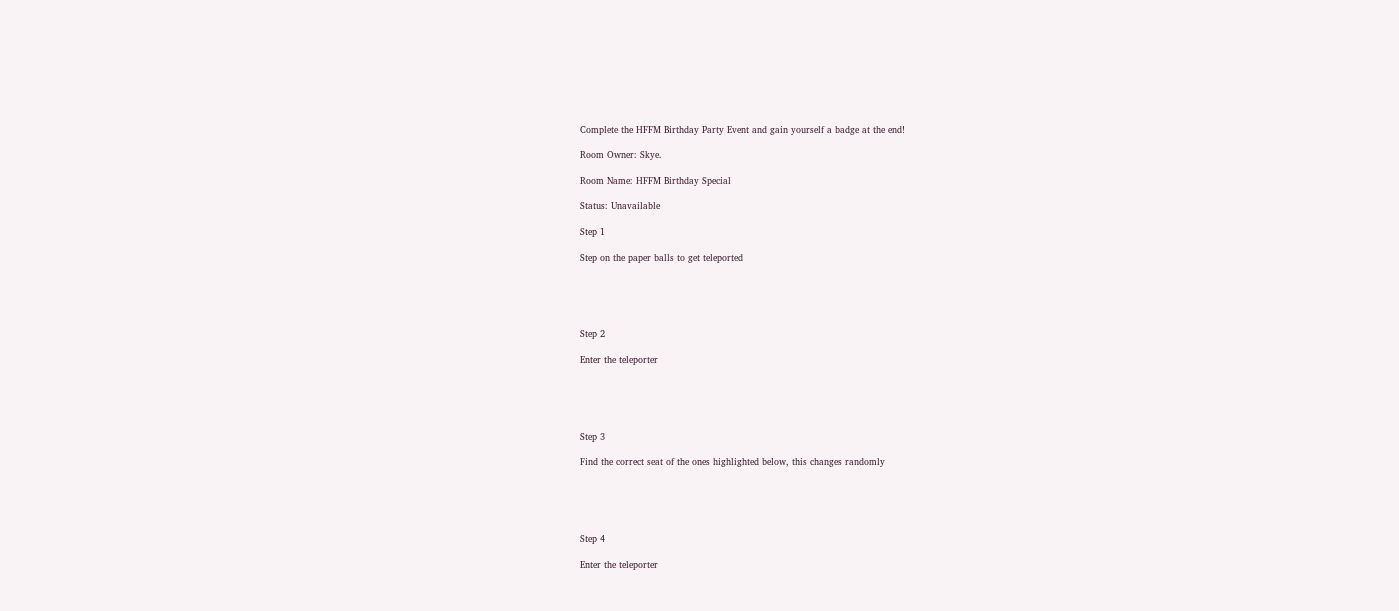Complete the HFFM Birthday Party Event and gain yourself a badge at the end!

Room Owner: Skye.

Room Name: HFFM Birthday Special

Status: Unavailable

Step 1

Step on the paper balls to get teleported





Step 2

Enter the teleporter





Step 3

Find the correct seat of the ones highlighted below, this changes randomly





Step 4

Enter the teleporter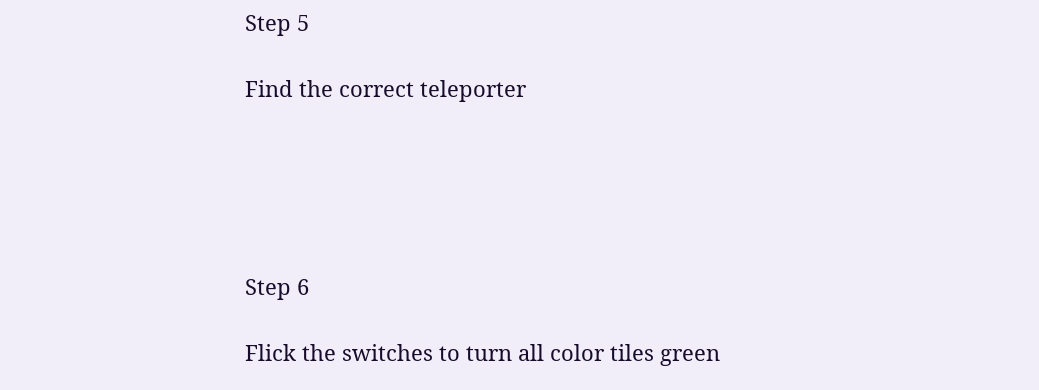Step 5

Find the correct teleporter





Step 6

Flick the switches to turn all color tiles green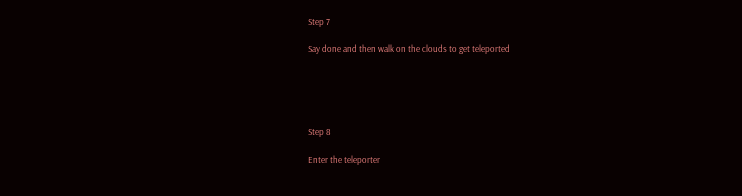Step 7

Say done and then walk on the clouds to get teleported





Step 8

Enter the teleporter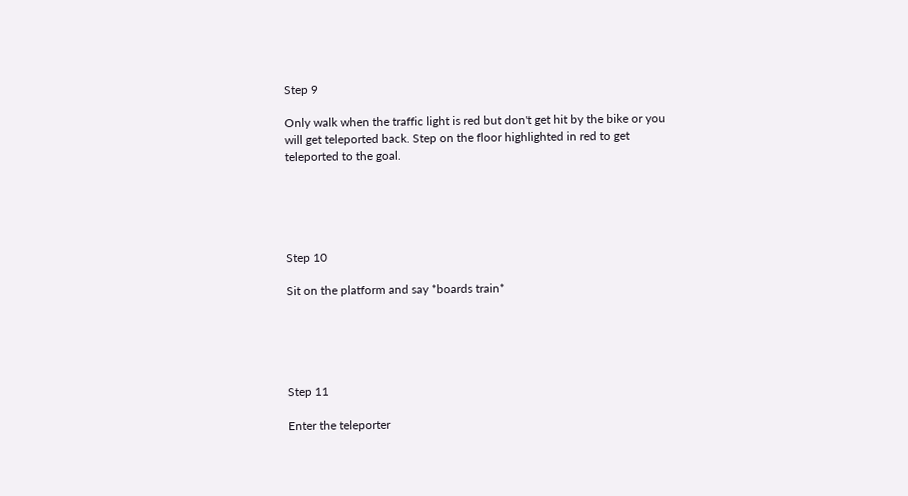Step 9

Only walk when the traffic light is red but don't get hit by the bike or you will get teleported back. Step on the floor highlighted in red to get teleported to the goal.





Step 10

Sit on the platform and say *boards train*





Step 11

Enter the teleporter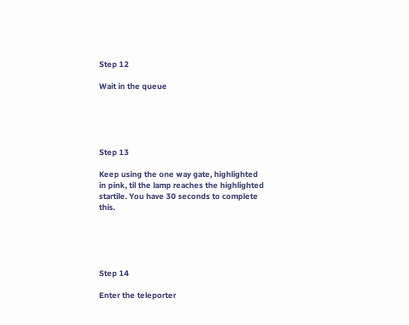Step 12

Wait in the queue





Step 13

Keep using the one way gate, highlighted in pink, til the lamp reaches the highlighted startile. You have 30 seconds to complete this.





Step 14

Enter the teleporter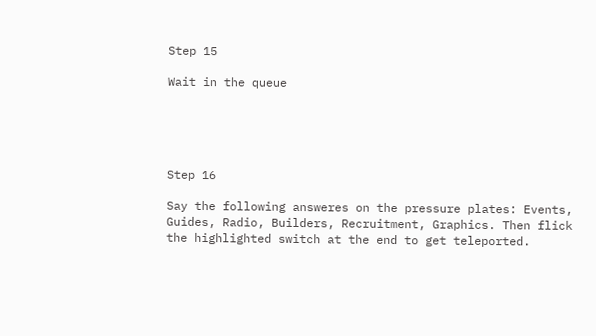Step 15

Wait in the queue





Step 16

Say the following answeres on the pressure plates: Events, Guides, Radio, Builders, Recruitment, Graphics. Then flick the highlighted switch at the end to get teleported.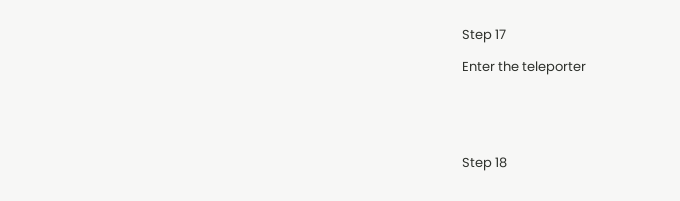Step 17

Enter the teleporter





Step 18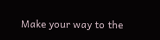Make your way to the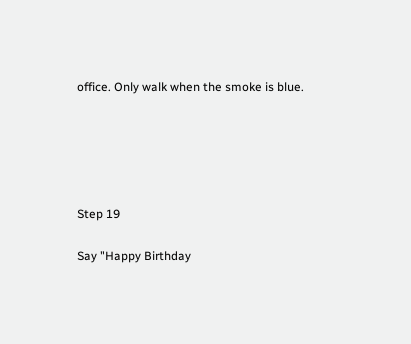office. Only walk when the smoke is blue.





Step 19

Say "Happy Birthday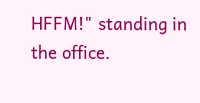HFFM!" standing in the office.